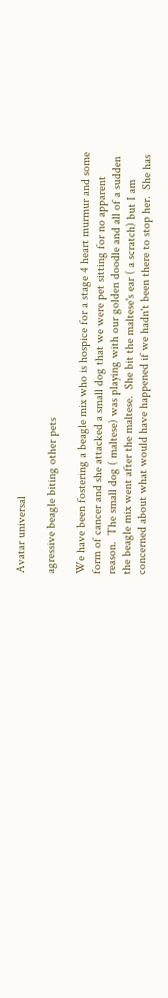Avatar universal

agressive beagle biting other pets

We have been fostering a beagle mix who is hospice for a stage 4 heart murmur and some form of cancer and she attacked a small dog that we were pet sitting for no apparent reason.  The small dog ( maltese) was playing with our golden doodle and all of a sudden the beagle mix went after the maltese.  She bit the maltese's ear ( a scratch) but I am concerned about what would have happened if we hadn't been there to stop her.  She has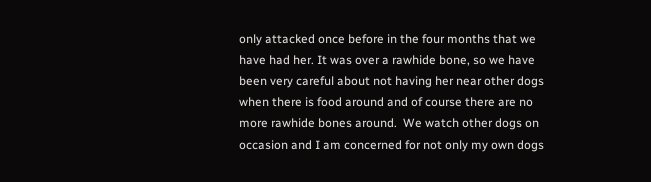only attacked once before in the four months that we have had her. It was over a rawhide bone, so we have been very careful about not having her near other dogs when there is food around and of course there are no more rawhide bones around.  We watch other dogs on occasion and I am concerned for not only my own dogs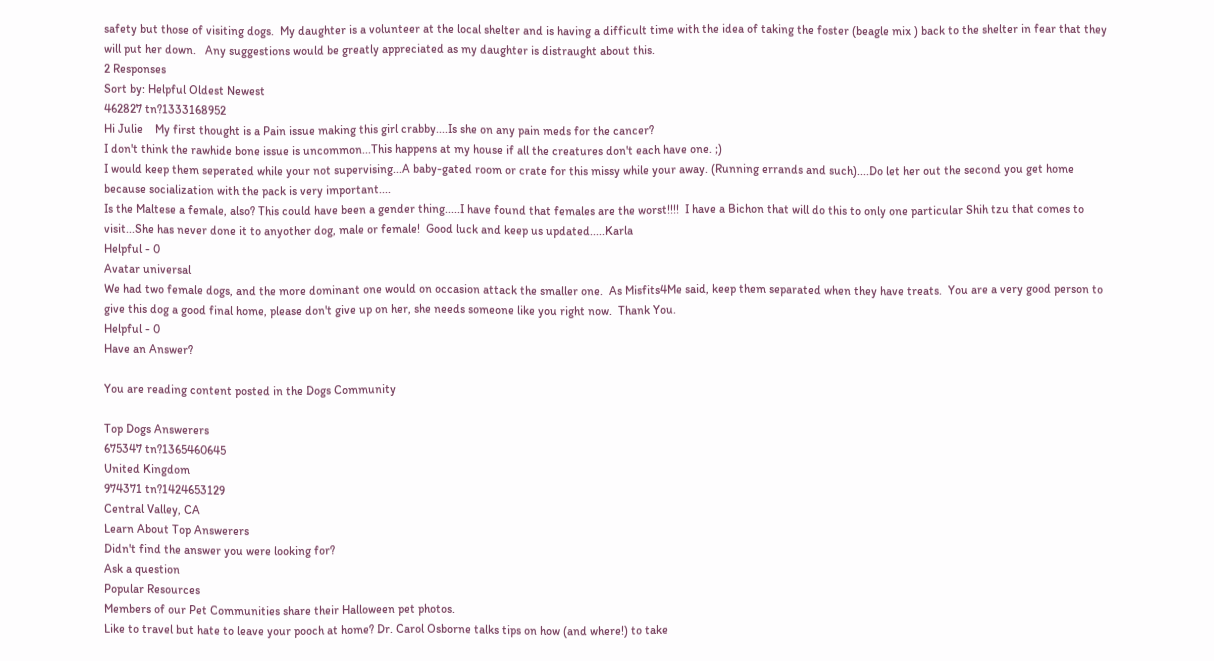safety but those of visiting dogs.  My daughter is a volunteer at the local shelter and is having a difficult time with the idea of taking the foster (beagle mix ) back to the shelter in fear that they will put her down.   Any suggestions would be greatly appreciated as my daughter is distraught about this.
2 Responses
Sort by: Helpful Oldest Newest
462827 tn?1333168952
Hi Julie    My first thought is a Pain issue making this girl crabby....Is she on any pain meds for the cancer?
I don't think the rawhide bone issue is uncommon...This happens at my house if all the creatures don't each have one. ;)
I would keep them seperated while your not supervising...A baby-gated room or crate for this missy while your away. (Running errands and such)....Do let her out the second you get home because socialization with the pack is very important....
Is the Maltese a female, also? This could have been a gender thing.....I have found that females are the worst!!!!  I have a Bichon that will do this to only one particular Shih tzu that comes to visit...She has never done it to anyother dog, male or female!  Good luck and keep us updated.....Karla
Helpful - 0
Avatar universal
We had two female dogs, and the more dominant one would on occasion attack the smaller one.  As Misfits4Me said, keep them separated when they have treats.  You are a very good person to give this dog a good final home, please don't give up on her, she needs someone like you right now.  Thank You.
Helpful - 0
Have an Answer?

You are reading content posted in the Dogs Community

Top Dogs Answerers
675347 tn?1365460645
United Kingdom
974371 tn?1424653129
Central Valley, CA
Learn About Top Answerers
Didn't find the answer you were looking for?
Ask a question
Popular Resources
Members of our Pet Communities share their Halloween pet photos.
Like to travel but hate to leave your pooch at home? Dr. Carol Osborne talks tips on how (and where!) to take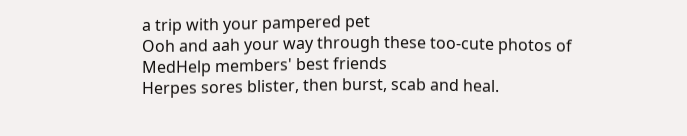a trip with your pampered pet
Ooh and aah your way through these too-cute photos of MedHelp members' best friends
Herpes sores blister, then burst, scab and heal.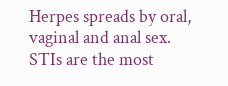Herpes spreads by oral, vaginal and anal sex.
STIs are the most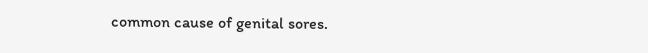common cause of genital sores.